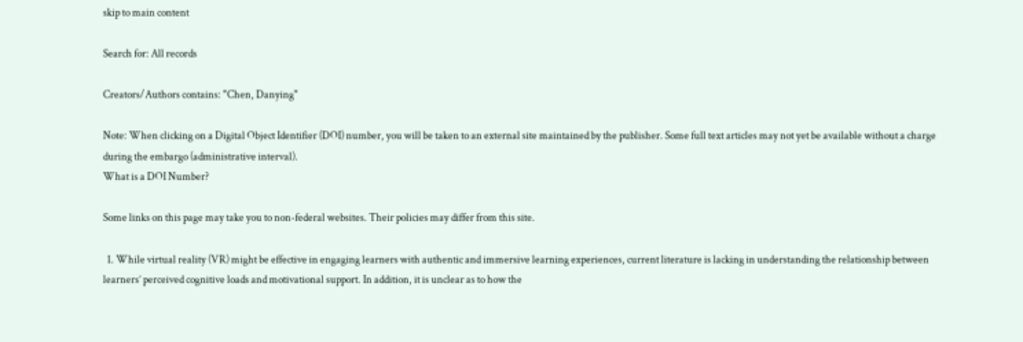skip to main content

Search for: All records

Creators/Authors contains: "Chen, Danying"

Note: When clicking on a Digital Object Identifier (DOI) number, you will be taken to an external site maintained by the publisher. Some full text articles may not yet be available without a charge during the embargo (administrative interval).
What is a DOI Number?

Some links on this page may take you to non-federal websites. Their policies may differ from this site.

  1. While virtual reality (VR) might be effective in engaging learners with authentic and immersive learning experiences, current literature is lacking in understanding the relationship between learners’ perceived cognitive loads and motivational support. In addition, it is unclear as to how the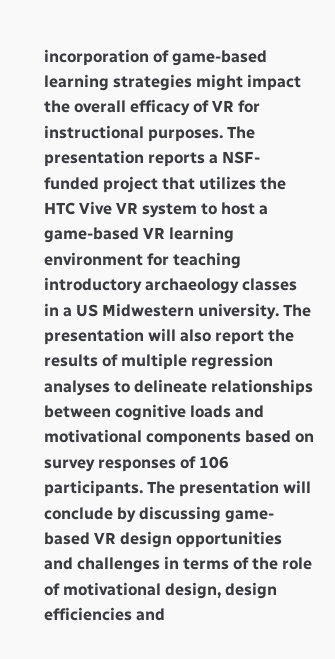incorporation of game-based learning strategies might impact the overall efficacy of VR for instructional purposes. The presentation reports a NSF-funded project that utilizes the HTC Vive VR system to host a game-based VR learning environment for teaching introductory archaeology classes in a US Midwestern university. The presentation will also report the results of multiple regression analyses to delineate relationships between cognitive loads and motivational components based on survey responses of 106 participants. The presentation will conclude by discussing game-based VR design opportunities and challenges in terms of the role of motivational design, design efficiencies and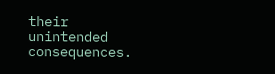their unintended consequences.